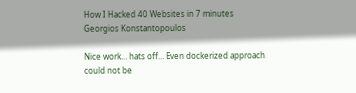How I Hacked 40 Websites in 7 minutes
Georgios Konstantopoulos

Nice work… hats off… Even dockerized approach could not be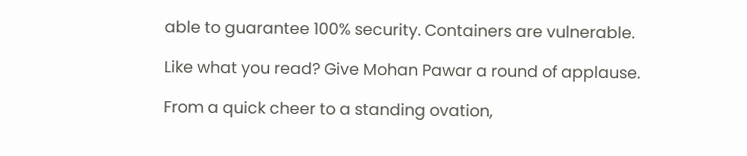able to guarantee 100% security. Containers are vulnerable.

Like what you read? Give Mohan Pawar a round of applause.

From a quick cheer to a standing ovation,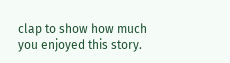clap to show how much you enjoyed this story.